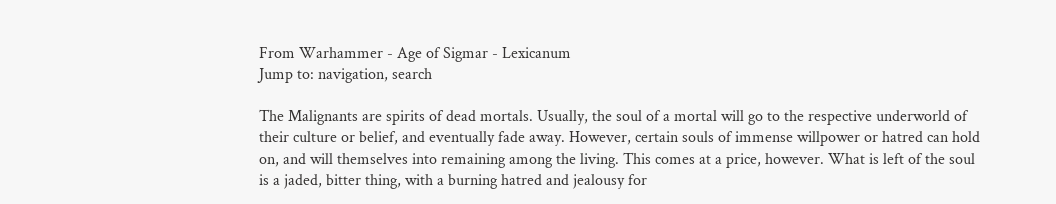From Warhammer - Age of Sigmar - Lexicanum
Jump to: navigation, search

The Malignants are spirits of dead mortals. Usually, the soul of a mortal will go to the respective underworld of their culture or belief, and eventually fade away. However, certain souls of immense willpower or hatred can hold on, and will themselves into remaining among the living. This comes at a price, however. What is left of the soul is a jaded, bitter thing, with a burning hatred and jealousy for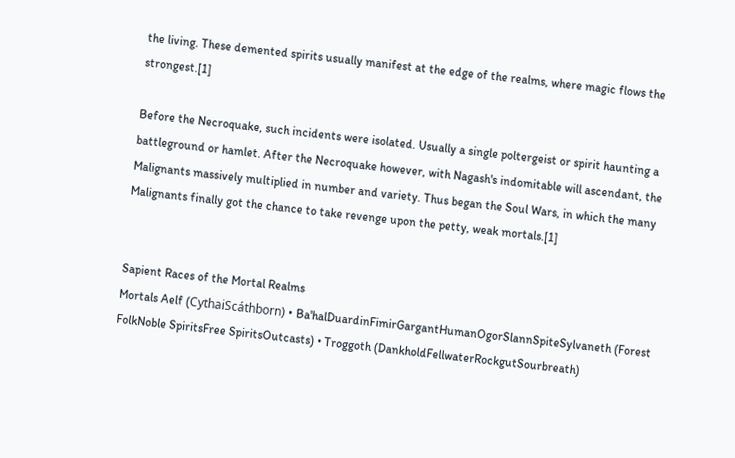the living. These demented spirits usually manifest at the edge of the realms, where magic flows the strongest.[1]

Before the Necroquake, such incidents were isolated. Usually a single poltergeist or spirit haunting a battleground or hamlet. After the Necroquake however, with Nagash's indomitable will ascendant, the Malignants massively multiplied in number and variety. Thus began the Soul Wars, in which the many Malignants finally got the chance to take revenge upon the petty, weak mortals.[1]


Sapient Races of the Mortal Realms
Mortals Aelf (CythaiScáthborn) • Ba'halDuardinFimirGargantHumanOgorSlannSpiteSylvaneth (Forest FolkNoble SpiritsFree SpiritsOutcasts) • Troggoth (DankholdFellwaterRockgutSourbreath)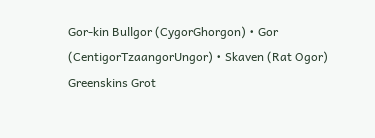Gor-kin Bullgor (CygorGhorgon) • Gor (CentigorTzaangorUngor) • Skaven (Rat Ogor)
Greenskins Grot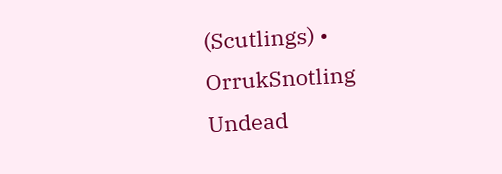(Scutlings) • OrrukSnotling
Undead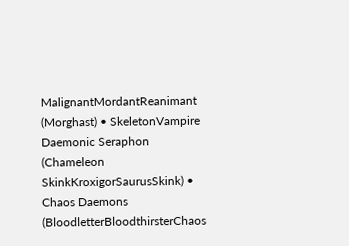MalignantMordantReanimant (Morghast) • SkeletonVampire
Daemonic Seraphon (Chameleon SkinkKroxigorSaurusSkink) • Chaos Daemons (BloodletterBloodthirsterChaos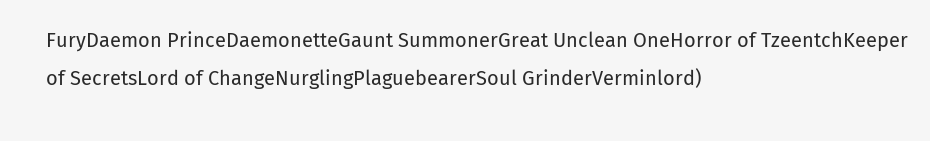FuryDaemon PrinceDaemonetteGaunt SummonerGreat Unclean OneHorror of TzeentchKeeper of SecretsLord of ChangeNurglingPlaguebearerSoul GrinderVerminlord)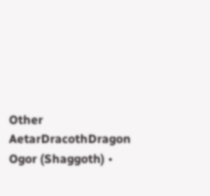Other AetarDracothDragon Ogor (Shaggoth) •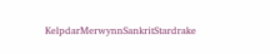KelpdarMerwynnSankritStardrake